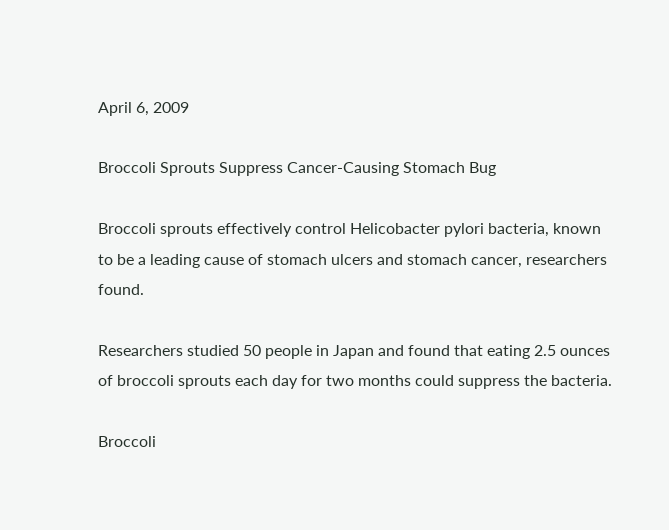April 6, 2009

Broccoli Sprouts Suppress Cancer-Causing Stomach Bug

Broccoli sprouts effectively control Helicobacter pylori bacteria, known to be a leading cause of stomach ulcers and stomach cancer, researchers found.

Researchers studied 50 people in Japan and found that eating 2.5 ounces of broccoli sprouts each day for two months could suppress the bacteria.

Broccoli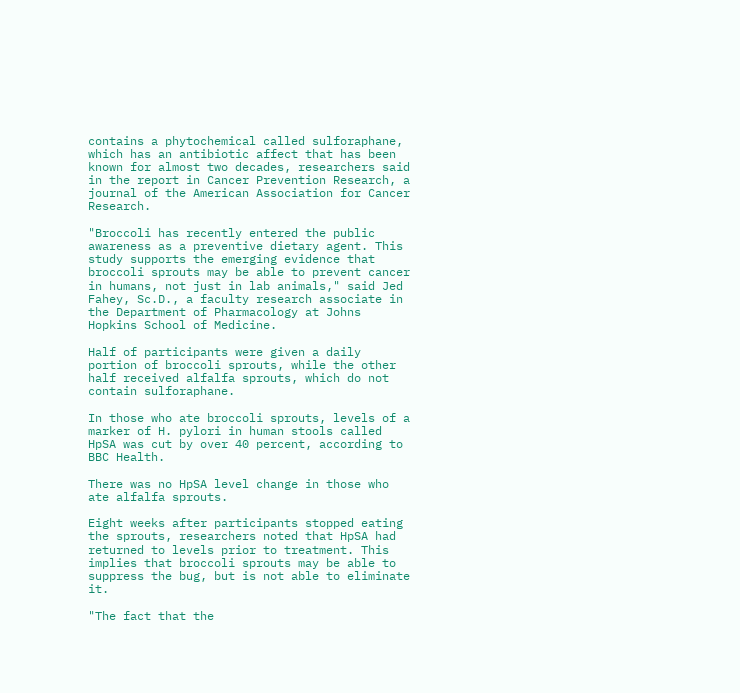contains a phytochemical called sulforaphane, which has an antibiotic affect that has been known for almost two decades, researchers said in the report in Cancer Prevention Research, a journal of the American Association for Cancer Research.

"Broccoli has recently entered the public awareness as a preventive dietary agent. This study supports the emerging evidence that broccoli sprouts may be able to prevent cancer in humans, not just in lab animals," said Jed Fahey, Sc.D., a faculty research associate in the Department of Pharmacology at Johns Hopkins School of Medicine.

Half of participants were given a daily portion of broccoli sprouts, while the other half received alfalfa sprouts, which do not contain sulforaphane.

In those who ate broccoli sprouts, levels of a marker of H. pylori in human stools called HpSA was cut by over 40 percent, according to BBC Health.

There was no HpSA level change in those who ate alfalfa sprouts.

Eight weeks after participants stopped eating the sprouts, researchers noted that HpSA had returned to levels prior to treatment. This implies that broccoli sprouts may be able to suppress the bug, but is not able to eliminate it.

"The fact that the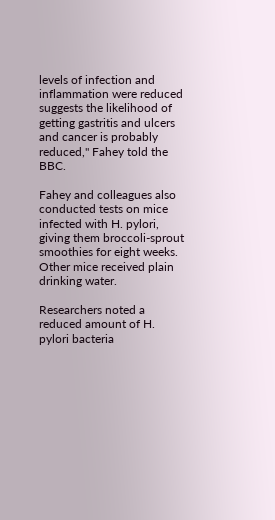levels of infection and inflammation were reduced suggests the likelihood of getting gastritis and ulcers and cancer is probably reduced," Fahey told the BBC.

Fahey and colleagues also conducted tests on mice infected with H. pylori, giving them broccoli-sprout smoothies for eight weeks. Other mice received plain drinking water.

Researchers noted a reduced amount of H. pylori bacteria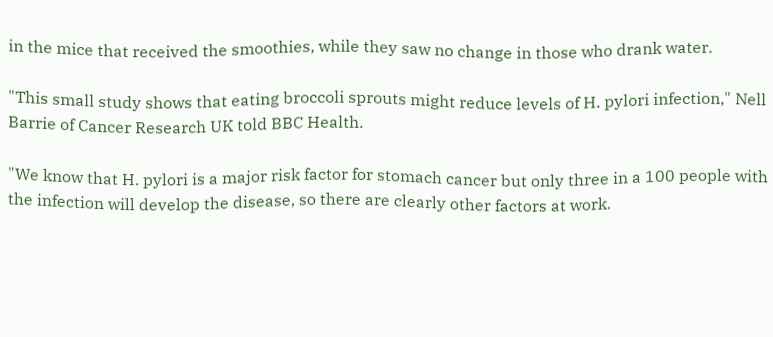in the mice that received the smoothies, while they saw no change in those who drank water.

"This small study shows that eating broccoli sprouts might reduce levels of H. pylori infection," Nell Barrie of Cancer Research UK told BBC Health.

"We know that H. pylori is a major risk factor for stomach cancer but only three in a 100 people with the infection will develop the disease, so there are clearly other factors at work.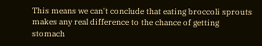This means we can't conclude that eating broccoli sprouts makes any real difference to the chance of getting stomach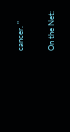cancer. "


On the Net: